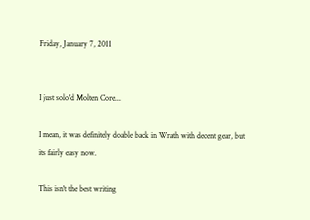Friday, January 7, 2011


I just solo'd Molten Core...

I mean, it was definitely doable back in Wrath with decent gear, but its fairly easy now.

This isn't the best writing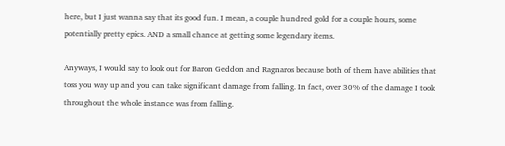here, but I just wanna say that its good fun. I mean, a couple hundred gold for a couple hours, some potentially pretty epics. AND a small chance at getting some legendary items.

Anyways, I would say to look out for Baron Geddon and Ragnaros because both of them have abilities that toss you way up and you can take significant damage from falling. In fact, over 30% of the damage I took throughout the whole instance was from falling.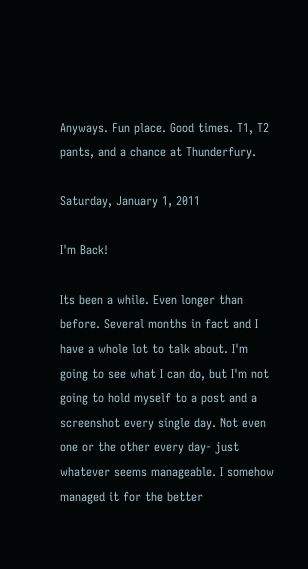Anyways. Fun place. Good times. T1, T2 pants, and a chance at Thunderfury.

Saturday, January 1, 2011

I'm Back!

Its been a while. Even longer than before. Several months in fact and I have a whole lot to talk about. I'm going to see what I can do, but I'm not going to hold myself to a post and a screenshot every single day. Not even one or the other every day- just whatever seems manageable. I somehow managed it for the better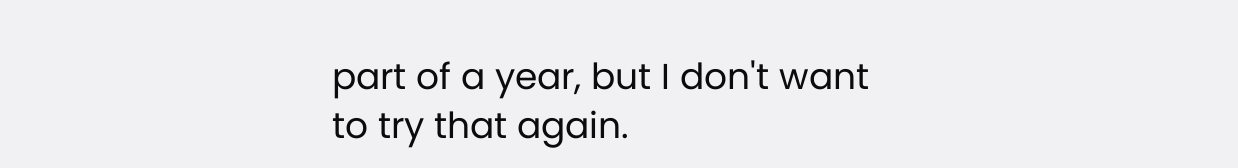part of a year, but I don't want to try that again.